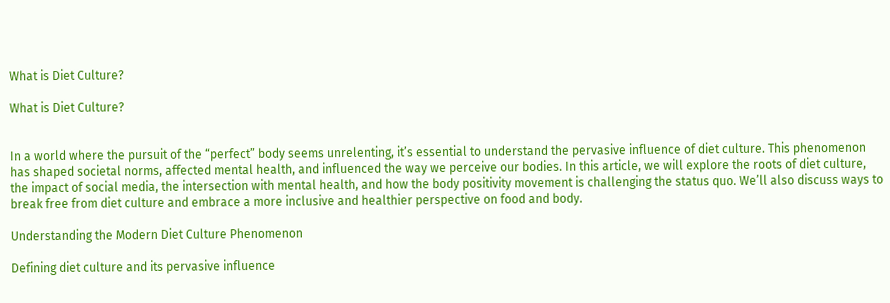What is Diet Culture?

What is Diet Culture?


In a world where the pursuit of the “perfect” body seems unrelenting, it’s essential to understand the pervasive influence of diet culture. This phenomenon has shaped societal norms, affected mental health, and influenced the way we perceive our bodies. In this article, we will explore the roots of diet culture, the impact of social media, the intersection with mental health, and how the body positivity movement is challenging the status quo. We’ll also discuss ways to break free from diet culture and embrace a more inclusive and healthier perspective on food and body.

Understanding the Modern Diet Culture Phenomenon

Defining diet culture and its pervasive influence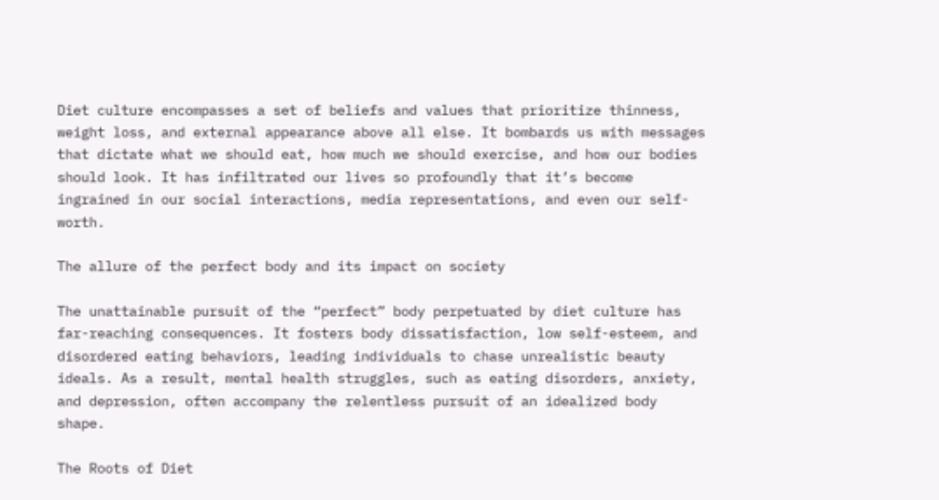Diet culture encompasses a set of beliefs and values that prioritize thinness, weight loss, and external appearance above all else. It bombards us with messages that dictate what we should eat, how much we should exercise, and how our bodies should look. It has infiltrated our lives so profoundly that it’s become ingrained in our social interactions, media representations, and even our self-worth.

The allure of the perfect body and its impact on society

The unattainable pursuit of the “perfect” body perpetuated by diet culture has far-reaching consequences. It fosters body dissatisfaction, low self-esteem, and disordered eating behaviors, leading individuals to chase unrealistic beauty ideals. As a result, mental health struggles, such as eating disorders, anxiety, and depression, often accompany the relentless pursuit of an idealized body shape.

The Roots of Diet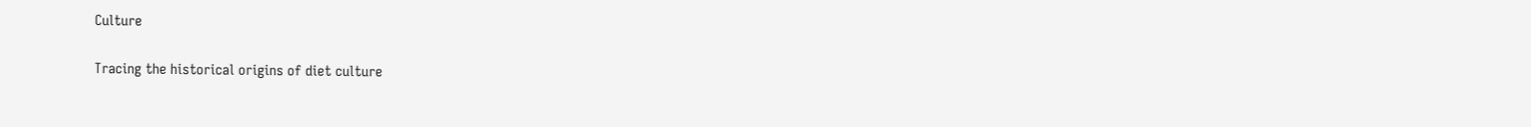Culture

Tracing the historical origins of diet culture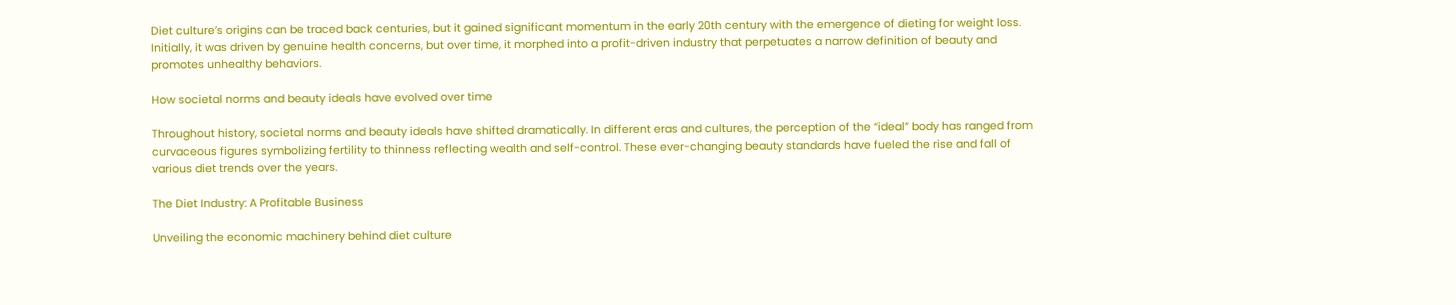Diet culture’s origins can be traced back centuries, but it gained significant momentum in the early 20th century with the emergence of dieting for weight loss. Initially, it was driven by genuine health concerns, but over time, it morphed into a profit-driven industry that perpetuates a narrow definition of beauty and promotes unhealthy behaviors.

How societal norms and beauty ideals have evolved over time

Throughout history, societal norms and beauty ideals have shifted dramatically. In different eras and cultures, the perception of the “ideal” body has ranged from curvaceous figures symbolizing fertility to thinness reflecting wealth and self-control. These ever-changing beauty standards have fueled the rise and fall of various diet trends over the years.

The Diet Industry: A Profitable Business

Unveiling the economic machinery behind diet culture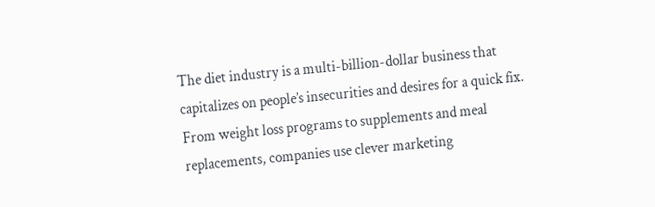The diet industry is a multi-billion-dollar business that capitalizes on people’s insecurities and desires for a quick fix. From weight loss programs to supplements and meal replacements, companies use clever marketing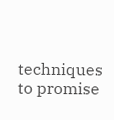techniques to promise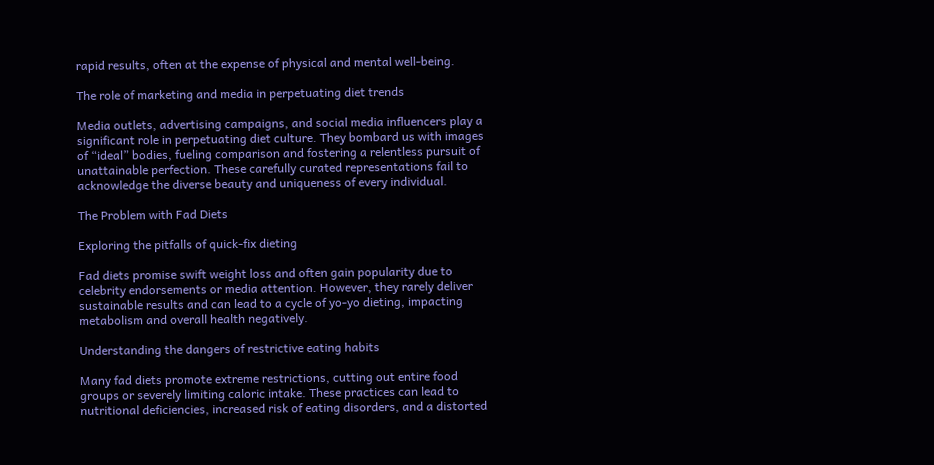rapid results, often at the expense of physical and mental well-being.

The role of marketing and media in perpetuating diet trends

Media outlets, advertising campaigns, and social media influencers play a significant role in perpetuating diet culture. They bombard us with images of “ideal” bodies, fueling comparison and fostering a relentless pursuit of unattainable perfection. These carefully curated representations fail to acknowledge the diverse beauty and uniqueness of every individual.

The Problem with Fad Diets

Exploring the pitfalls of quick-fix dieting

Fad diets promise swift weight loss and often gain popularity due to celebrity endorsements or media attention. However, they rarely deliver sustainable results and can lead to a cycle of yo-yo dieting, impacting metabolism and overall health negatively.

Understanding the dangers of restrictive eating habits

Many fad diets promote extreme restrictions, cutting out entire food groups or severely limiting caloric intake. These practices can lead to nutritional deficiencies, increased risk of eating disorders, and a distorted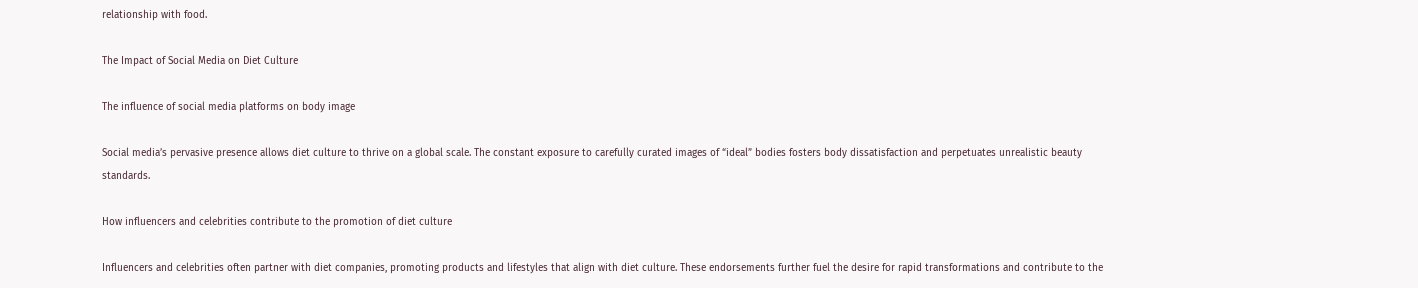relationship with food.

The Impact of Social Media on Diet Culture

The influence of social media platforms on body image

Social media’s pervasive presence allows diet culture to thrive on a global scale. The constant exposure to carefully curated images of “ideal” bodies fosters body dissatisfaction and perpetuates unrealistic beauty standards.

How influencers and celebrities contribute to the promotion of diet culture

Influencers and celebrities often partner with diet companies, promoting products and lifestyles that align with diet culture. These endorsements further fuel the desire for rapid transformations and contribute to the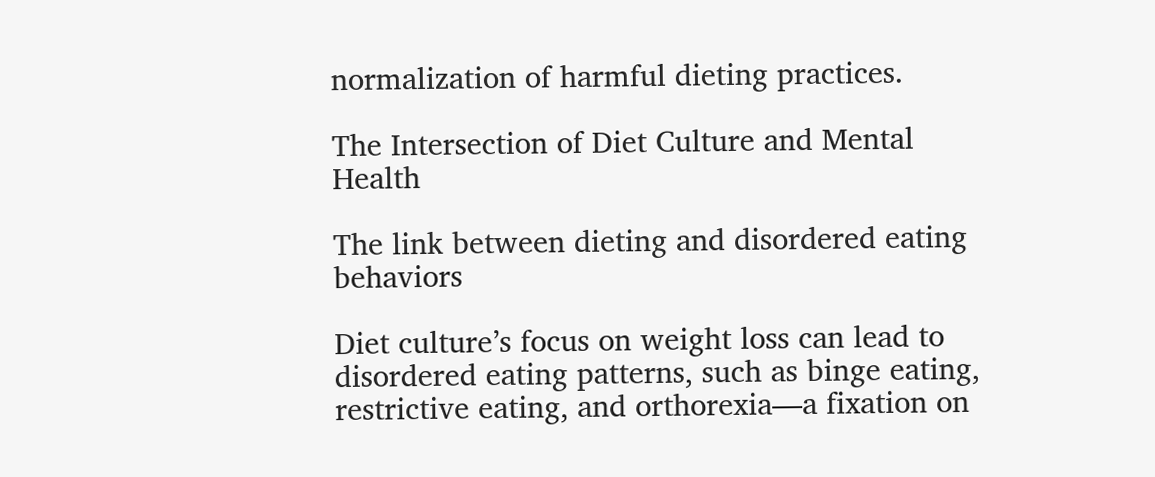normalization of harmful dieting practices.

The Intersection of Diet Culture and Mental Health

The link between dieting and disordered eating behaviors

Diet culture’s focus on weight loss can lead to disordered eating patterns, such as binge eating, restrictive eating, and orthorexia—a fixation on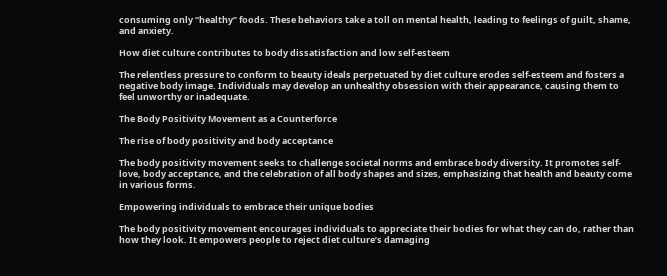consuming only “healthy” foods. These behaviors take a toll on mental health, leading to feelings of guilt, shame, and anxiety.

How diet culture contributes to body dissatisfaction and low self-esteem

The relentless pressure to conform to beauty ideals perpetuated by diet culture erodes self-esteem and fosters a negative body image. Individuals may develop an unhealthy obsession with their appearance, causing them to feel unworthy or inadequate.

The Body Positivity Movement as a Counterforce

The rise of body positivity and body acceptance

The body positivity movement seeks to challenge societal norms and embrace body diversity. It promotes self-love, body acceptance, and the celebration of all body shapes and sizes, emphasizing that health and beauty come in various forms.

Empowering individuals to embrace their unique bodies

The body positivity movement encourages individuals to appreciate their bodies for what they can do, rather than how they look. It empowers people to reject diet culture’s damaging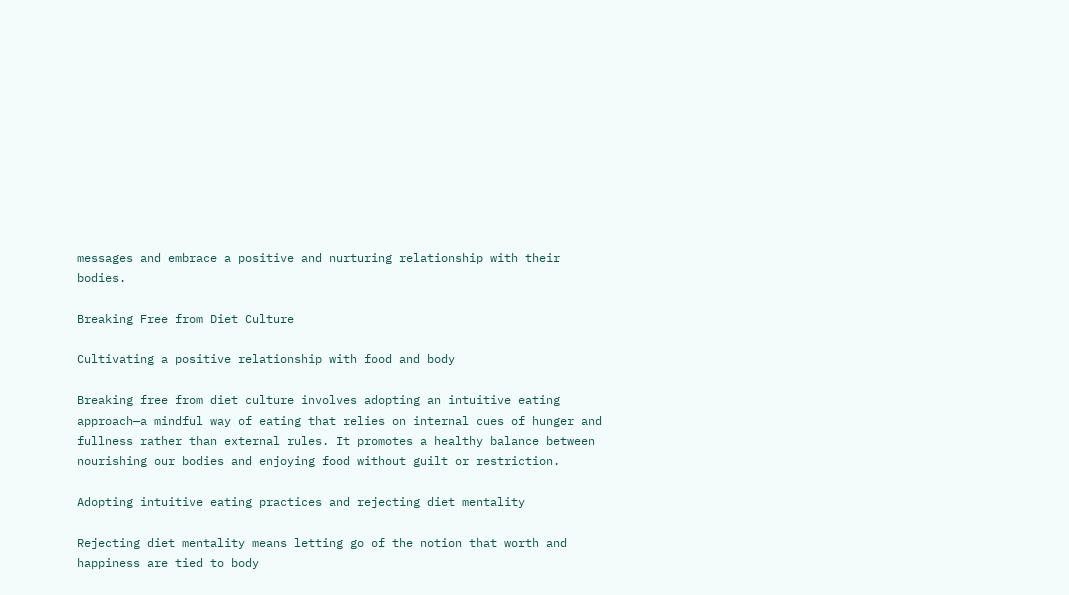messages and embrace a positive and nurturing relationship with their bodies.

Breaking Free from Diet Culture

Cultivating a positive relationship with food and body

Breaking free from diet culture involves adopting an intuitive eating approach—a mindful way of eating that relies on internal cues of hunger and fullness rather than external rules. It promotes a healthy balance between nourishing our bodies and enjoying food without guilt or restriction.

Adopting intuitive eating practices and rejecting diet mentality

Rejecting diet mentality means letting go of the notion that worth and happiness are tied to body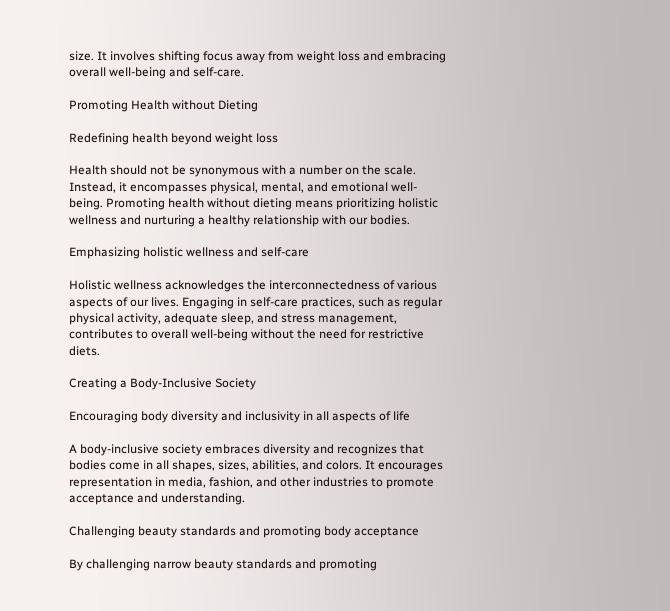size. It involves shifting focus away from weight loss and embracing overall well-being and self-care.

Promoting Health without Dieting

Redefining health beyond weight loss

Health should not be synonymous with a number on the scale. Instead, it encompasses physical, mental, and emotional well-being. Promoting health without dieting means prioritizing holistic wellness and nurturing a healthy relationship with our bodies.

Emphasizing holistic wellness and self-care

Holistic wellness acknowledges the interconnectedness of various aspects of our lives. Engaging in self-care practices, such as regular physical activity, adequate sleep, and stress management, contributes to overall well-being without the need for restrictive diets.

Creating a Body-Inclusive Society

Encouraging body diversity and inclusivity in all aspects of life

A body-inclusive society embraces diversity and recognizes that bodies come in all shapes, sizes, abilities, and colors. It encourages representation in media, fashion, and other industries to promote acceptance and understanding.

Challenging beauty standards and promoting body acceptance

By challenging narrow beauty standards and promoting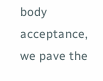body acceptance, we pave the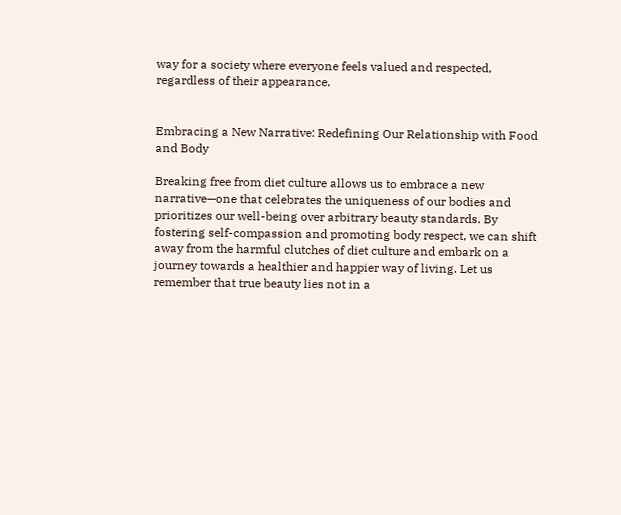way for a society where everyone feels valued and respected, regardless of their appearance.


Embracing a New Narrative: Redefining Our Relationship with Food and Body

Breaking free from diet culture allows us to embrace a new narrative—one that celebrates the uniqueness of our bodies and prioritizes our well-being over arbitrary beauty standards. By fostering self-compassion and promoting body respect, we can shift away from the harmful clutches of diet culture and embark on a journey towards a healthier and happier way of living. Let us remember that true beauty lies not in a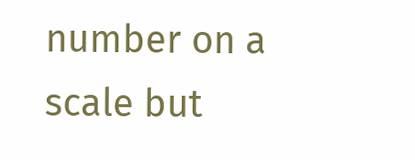number on a scale but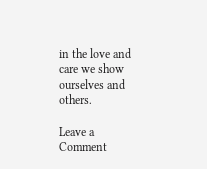in the love and care we show ourselves and others.

Leave a Comment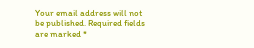Your email address will not be published. Required fields are marked *